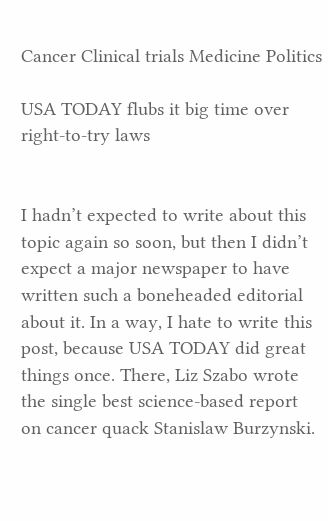Cancer Clinical trials Medicine Politics

USA TODAY flubs it big time over right-to-try laws


I hadn’t expected to write about this topic again so soon, but then I didn’t expect a major newspaper to have written such a boneheaded editorial about it. In a way, I hate to write this post, because USA TODAY did great things once. There, Liz Szabo wrote the single best science-based report on cancer quack Stanislaw Burzynski.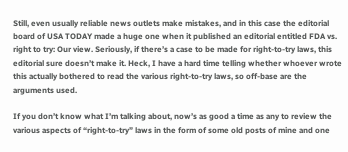Still, even usually reliable news outlets make mistakes, and in this case the editorial board of USA TODAY made a huge one when it published an editorial entitled FDA vs. right to try: Our view. Seriously, if there’s a case to be made for right-to-try laws, this editorial sure doesn’t make it. Heck, I have a hard time telling whether whoever wrote this actually bothered to read the various right-to-try laws, so off-base are the arguments used.

If you don’t know what I’m talking about, now’s as good a time as any to review the various aspects of “right-to-try” laws in the form of some old posts of mine and one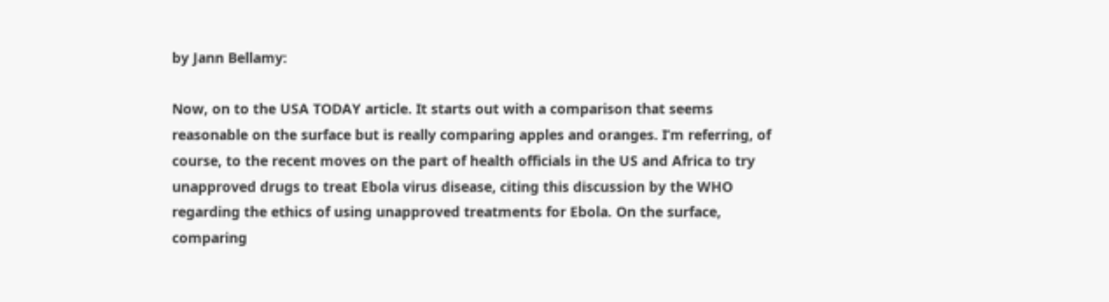by Jann Bellamy:

Now, on to the USA TODAY article. It starts out with a comparison that seems reasonable on the surface but is really comparing apples and oranges. I’m referring, of course, to the recent moves on the part of health officials in the US and Africa to try unapproved drugs to treat Ebola virus disease, citing this discussion by the WHO regarding the ethics of using unapproved treatments for Ebola. On the surface, comparing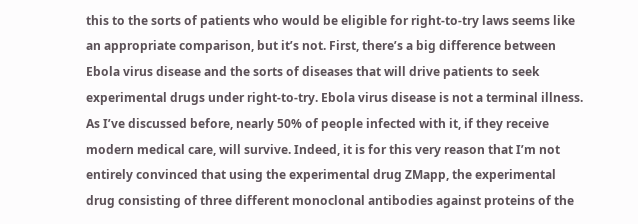this to the sorts of patients who would be eligible for right-to-try laws seems like an appropriate comparison, but it’s not. First, there’s a big difference between Ebola virus disease and the sorts of diseases that will drive patients to seek experimental drugs under right-to-try. Ebola virus disease is not a terminal illness. As I’ve discussed before, nearly 50% of people infected with it, if they receive modern medical care, will survive. Indeed, it is for this very reason that I’m not entirely convinced that using the experimental drug ZMapp, the experimental drug consisting of three different monoclonal antibodies against proteins of the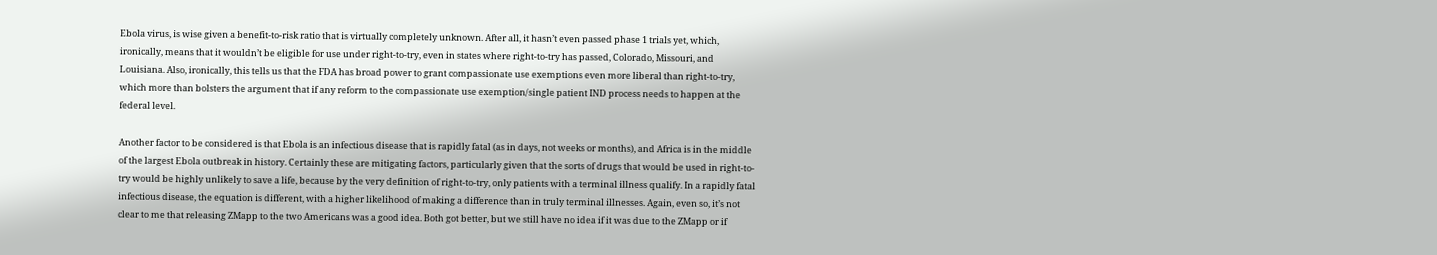Ebola virus, is wise given a benefit-to-risk ratio that is virtually completely unknown. After all, it hasn’t even passed phase 1 trials yet, which, ironically, means that it wouldn’t be eligible for use under right-to-try, even in states where right-to-try has passed, Colorado, Missouri, and Louisiana. Also, ironically, this tells us that the FDA has broad power to grant compassionate use exemptions even more liberal than right-to-try, which more than bolsters the argument that if any reform to the compassionate use exemption/single patient IND process needs to happen at the federal level.

Another factor to be considered is that Ebola is an infectious disease that is rapidly fatal (as in days, not weeks or months), and Africa is in the middle of the largest Ebola outbreak in history. Certainly these are mitigating factors, particularly given that the sorts of drugs that would be used in right-to-try would be highly unlikely to save a life, because by the very definition of right-to-try, only patients with a terminal illness qualify. In a rapidly fatal infectious disease, the equation is different, with a higher likelihood of making a difference than in truly terminal illnesses. Again, even so, it’s not clear to me that releasing ZMapp to the two Americans was a good idea. Both got better, but we still have no idea if it was due to the ZMapp or if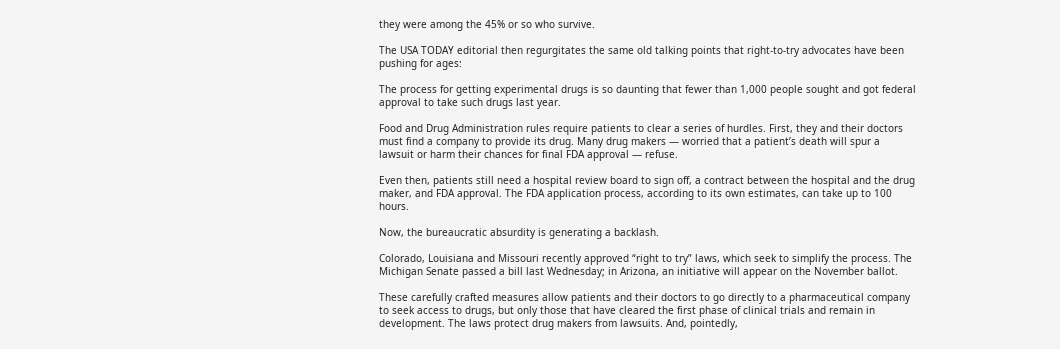they were among the 45% or so who survive.

The USA TODAY editorial then regurgitates the same old talking points that right-to-try advocates have been pushing for ages:

The process for getting experimental drugs is so daunting that fewer than 1,000 people sought and got federal approval to take such drugs last year.

Food and Drug Administration rules require patients to clear a series of hurdles. First, they and their doctors must find a company to provide its drug. Many drug makers — worried that a patient’s death will spur a lawsuit or harm their chances for final FDA approval — refuse.

Even then, patients still need a hospital review board to sign off, a contract between the hospital and the drug maker, and FDA approval. The FDA application process, according to its own estimates, can take up to 100 hours.

Now, the bureaucratic absurdity is generating a backlash.

Colorado, Louisiana and Missouri recently approved “right to try” laws, which seek to simplify the process. The Michigan Senate passed a bill last Wednesday; in Arizona, an initiative will appear on the November ballot.

These carefully crafted measures allow patients and their doctors to go directly to a pharmaceutical company to seek access to drugs, but only those that have cleared the first phase of clinical trials and remain in development. The laws protect drug makers from lawsuits. And, pointedly,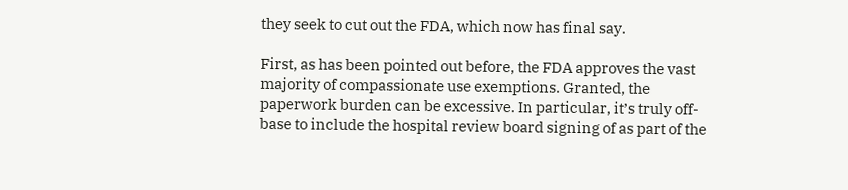they seek to cut out the FDA, which now has final say.

First, as has been pointed out before, the FDA approves the vast majority of compassionate use exemptions. Granted, the paperwork burden can be excessive. In particular, it’s truly off-base to include the hospital review board signing of as part of the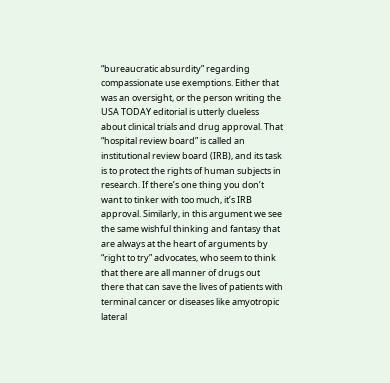“bureaucratic absurdity” regarding compassionate use exemptions. Either that was an oversight, or the person writing the USA TODAY editorial is utterly clueless about clinical trials and drug approval. That “hospital review board” is called an institutional review board (IRB), and its task is to protect the rights of human subjects in research. If there’s one thing you don’t want to tinker with too much, it’s IRB approval. Similarly, in this argument we see the same wishful thinking and fantasy that are always at the heart of arguments by “right to try” advocates, who seem to think that there are all manner of drugs out there that can save the lives of patients with terminal cancer or diseases like amyotropic lateral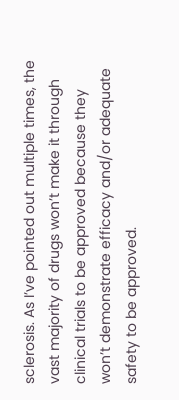sclerosis. As I’ve pointed out multiple times, the vast majority of drugs won’t make it through clinical trials to be approved because they won’t demonstrate efficacy and/or adequate safety to be approved.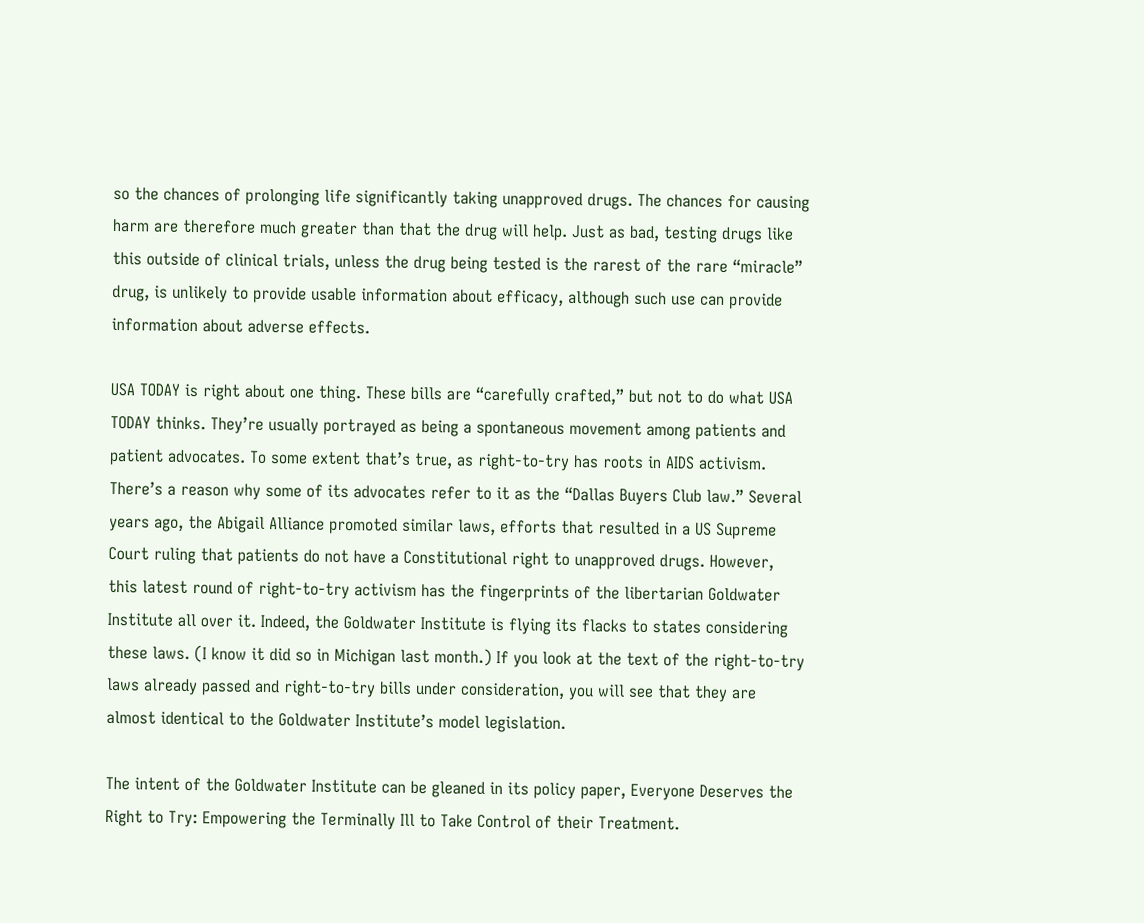so the chances of prolonging life significantly taking unapproved drugs. The chances for causing harm are therefore much greater than that the drug will help. Just as bad, testing drugs like this outside of clinical trials, unless the drug being tested is the rarest of the rare “miracle” drug, is unlikely to provide usable information about efficacy, although such use can provide information about adverse effects.

USA TODAY is right about one thing. These bills are “carefully crafted,” but not to do what USA TODAY thinks. They’re usually portrayed as being a spontaneous movement among patients and patient advocates. To some extent that’s true, as right-to-try has roots in AIDS activism. There’s a reason why some of its advocates refer to it as the “Dallas Buyers Club law.” Several years ago, the Abigail Alliance promoted similar laws, efforts that resulted in a US Supreme Court ruling that patients do not have a Constitutional right to unapproved drugs. However, this latest round of right-to-try activism has the fingerprints of the libertarian Goldwater Institute all over it. Indeed, the Goldwater Institute is flying its flacks to states considering these laws. (I know it did so in Michigan last month.) If you look at the text of the right-to-try laws already passed and right-to-try bills under consideration, you will see that they are almost identical to the Goldwater Institute’s model legislation.

The intent of the Goldwater Institute can be gleaned in its policy paper, Everyone Deserves the Right to Try: Empowering the Terminally Ill to Take Control of their Treatment.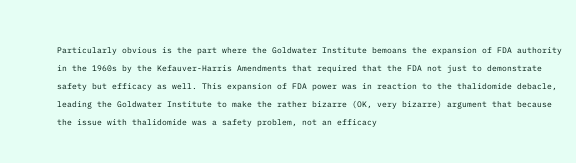Particularly obvious is the part where the Goldwater Institute bemoans the expansion of FDA authority in the 1960s by the Kefauver-Harris Amendments that required that the FDA not just to demonstrate safety but efficacy as well. This expansion of FDA power was in reaction to the thalidomide debacle, leading the Goldwater Institute to make the rather bizarre (OK, very bizarre) argument that because the issue with thalidomide was a safety problem, not an efficacy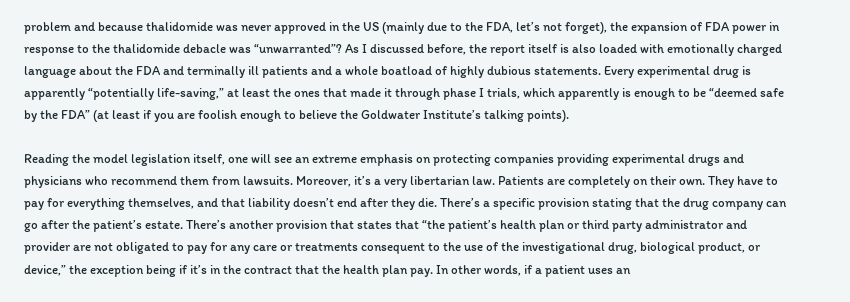problem and because thalidomide was never approved in the US (mainly due to the FDA, let’s not forget), the expansion of FDA power in response to the thalidomide debacle was “unwarranted”? As I discussed before, the report itself is also loaded with emotionally charged language about the FDA and terminally ill patients and a whole boatload of highly dubious statements. Every experimental drug is apparently “potentially life-saving,” at least the ones that made it through phase I trials, which apparently is enough to be “deemed safe by the FDA” (at least if you are foolish enough to believe the Goldwater Institute’s talking points).

Reading the model legislation itself, one will see an extreme emphasis on protecting companies providing experimental drugs and physicians who recommend them from lawsuits. Moreover, it’s a very libertarian law. Patients are completely on their own. They have to pay for everything themselves, and that liability doesn’t end after they die. There’s a specific provision stating that the drug company can go after the patient’s estate. There’s another provision that states that “the patient’s health plan or third party administrator and provider are not obligated to pay for any care or treatments consequent to the use of the investigational drug, biological product, or device,” the exception being if it’s in the contract that the health plan pay. In other words, if a patient uses an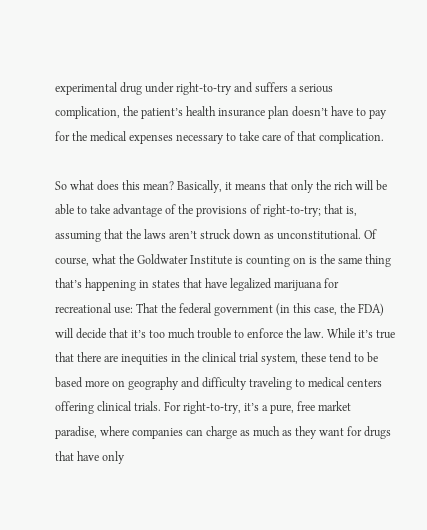experimental drug under right-to-try and suffers a serious complication, the patient’s health insurance plan doesn’t have to pay for the medical expenses necessary to take care of that complication.

So what does this mean? Basically, it means that only the rich will be able to take advantage of the provisions of right-to-try; that is, assuming that the laws aren’t struck down as unconstitutional. Of course, what the Goldwater Institute is counting on is the same thing that’s happening in states that have legalized marijuana for recreational use: That the federal government (in this case, the FDA) will decide that it’s too much trouble to enforce the law. While it’s true that there are inequities in the clinical trial system, these tend to be based more on geography and difficulty traveling to medical centers offering clinical trials. For right-to-try, it’s a pure, free market paradise, where companies can charge as much as they want for drugs that have only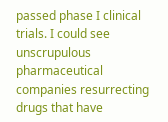passed phase I clinical trials. I could see unscrupulous pharmaceutical companies resurrecting drugs that have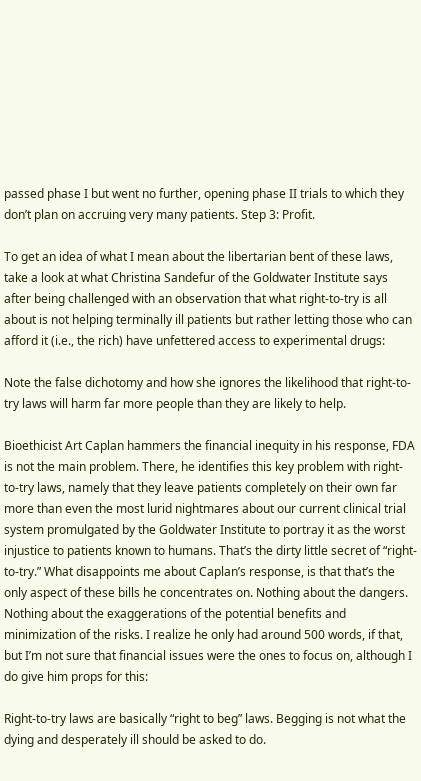passed phase I but went no further, opening phase II trials to which they don’t plan on accruing very many patients. Step 3: Profit.

To get an idea of what I mean about the libertarian bent of these laws, take a look at what Christina Sandefur of the Goldwater Institute says after being challenged with an observation that what right-to-try is all about is not helping terminally ill patients but rather letting those who can afford it (i.e., the rich) have unfettered access to experimental drugs:

Note the false dichotomy and how she ignores the likelihood that right-to-try laws will harm far more people than they are likely to help.

Bioethicist Art Caplan hammers the financial inequity in his response, FDA is not the main problem. There, he identifies this key problem with right-to-try laws, namely that they leave patients completely on their own far more than even the most lurid nightmares about our current clinical trial system promulgated by the Goldwater Institute to portray it as the worst injustice to patients known to humans. That’s the dirty little secret of “right-to-try.” What disappoints me about Caplan’s response, is that that’s the only aspect of these bills he concentrates on. Nothing about the dangers. Nothing about the exaggerations of the potential benefits and minimization of the risks. I realize he only had around 500 words, if that, but I’m not sure that financial issues were the ones to focus on, although I do give him props for this:

Right-to-try laws are basically “right to beg” laws. Begging is not what the dying and desperately ill should be asked to do.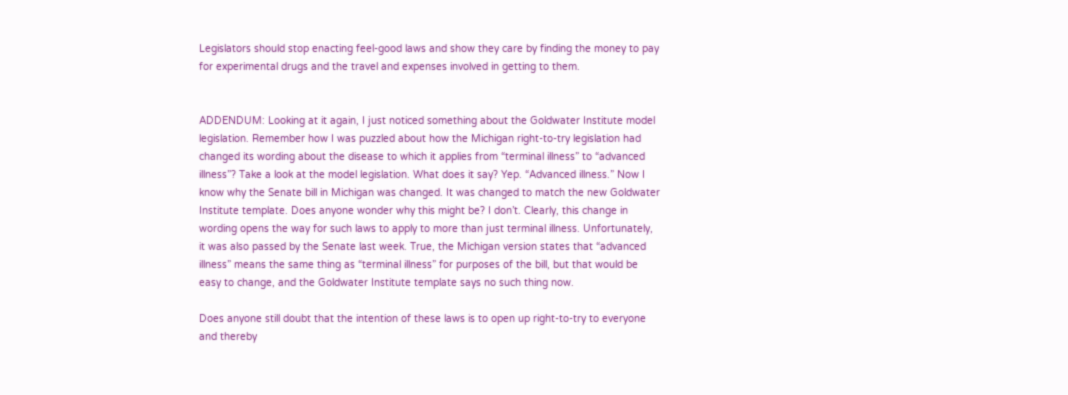Legislators should stop enacting feel-good laws and show they care by finding the money to pay for experimental drugs and the travel and expenses involved in getting to them.


ADDENDUM: Looking at it again, I just noticed something about the Goldwater Institute model legislation. Remember how I was puzzled about how the Michigan right-to-try legislation had changed its wording about the disease to which it applies from “terminal illness” to “advanced illness”? Take a look at the model legislation. What does it say? Yep. “Advanced illness.” Now I know why the Senate bill in Michigan was changed. It was changed to match the new Goldwater Institute template. Does anyone wonder why this might be? I don’t. Clearly, this change in wording opens the way for such laws to apply to more than just terminal illness. Unfortunately, it was also passed by the Senate last week. True, the Michigan version states that “advanced illness” means the same thing as “terminal illness” for purposes of the bill, but that would be easy to change, and the Goldwater Institute template says no such thing now.

Does anyone still doubt that the intention of these laws is to open up right-to-try to everyone and thereby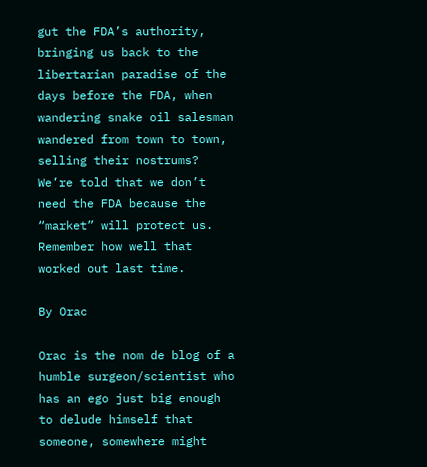gut the FDA’s authority, bringing us back to the libertarian paradise of the days before the FDA, when wandering snake oil salesman wandered from town to town, selling their nostrums? We’re told that we don’t need the FDA because the “market” will protect us. Remember how well that worked out last time.

By Orac

Orac is the nom de blog of a humble surgeon/scientist who has an ego just big enough to delude himself that someone, somewhere might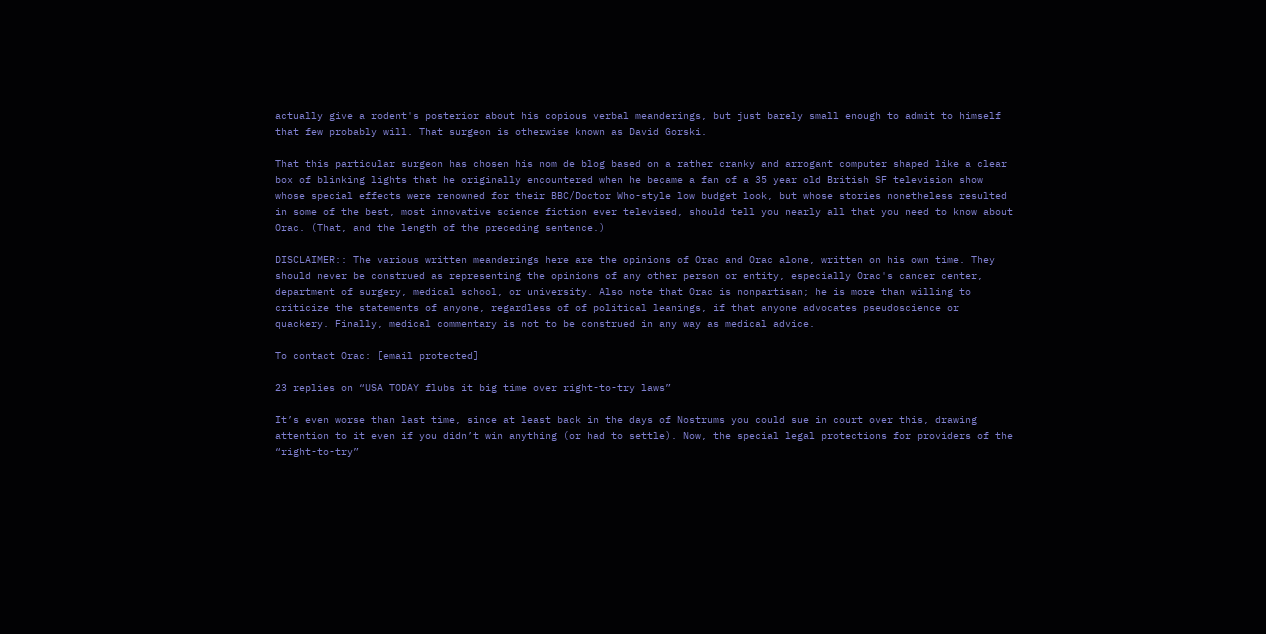actually give a rodent's posterior about his copious verbal meanderings, but just barely small enough to admit to himself that few probably will. That surgeon is otherwise known as David Gorski.

That this particular surgeon has chosen his nom de blog based on a rather cranky and arrogant computer shaped like a clear box of blinking lights that he originally encountered when he became a fan of a 35 year old British SF television show whose special effects were renowned for their BBC/Doctor Who-style low budget look, but whose stories nonetheless resulted in some of the best, most innovative science fiction ever televised, should tell you nearly all that you need to know about Orac. (That, and the length of the preceding sentence.)

DISCLAIMER:: The various written meanderings here are the opinions of Orac and Orac alone, written on his own time. They should never be construed as representing the opinions of any other person or entity, especially Orac's cancer center, department of surgery, medical school, or university. Also note that Orac is nonpartisan; he is more than willing to criticize the statements of anyone, regardless of of political leanings, if that anyone advocates pseudoscience or quackery. Finally, medical commentary is not to be construed in any way as medical advice.

To contact Orac: [email protected]

23 replies on “USA TODAY flubs it big time over right-to-try laws”

It’s even worse than last time, since at least back in the days of Nostrums you could sue in court over this, drawing attention to it even if you didn’t win anything (or had to settle). Now, the special legal protections for providers of the “right-to-try”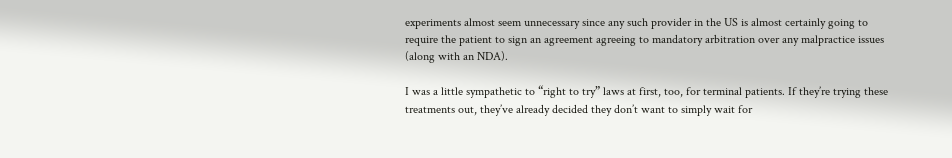experiments almost seem unnecessary since any such provider in the US is almost certainly going to require the patient to sign an agreement agreeing to mandatory arbitration over any malpractice issues (along with an NDA).

I was a little sympathetic to “right to try” laws at first, too, for terminal patients. If they’re trying these treatments out, they’ve already decided they don’t want to simply wait for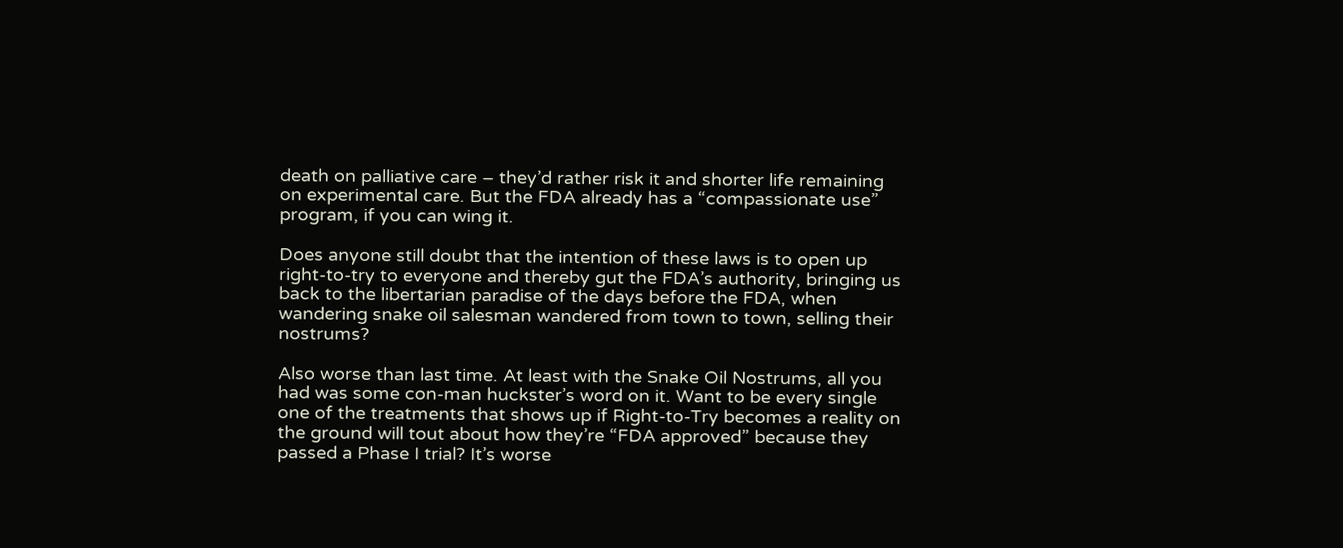death on palliative care – they’d rather risk it and shorter life remaining on experimental care. But the FDA already has a “compassionate use” program, if you can wing it.

Does anyone still doubt that the intention of these laws is to open up right-to-try to everyone and thereby gut the FDA’s authority, bringing us back to the libertarian paradise of the days before the FDA, when wandering snake oil salesman wandered from town to town, selling their nostrums?

Also worse than last time. At least with the Snake Oil Nostrums, all you had was some con-man huckster’s word on it. Want to be every single one of the treatments that shows up if Right-to-Try becomes a reality on the ground will tout about how they’re “FDA approved” because they passed a Phase I trial? It’s worse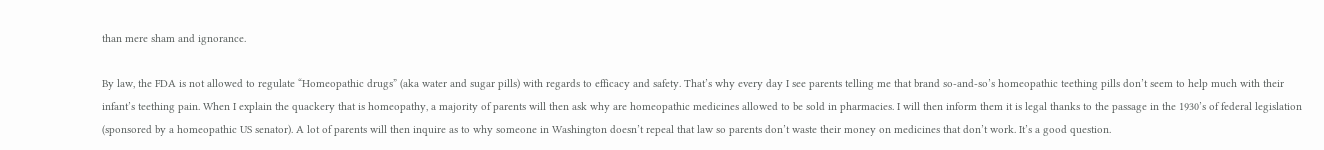than mere sham and ignorance.

By law, the FDA is not allowed to regulate “Homeopathic drugs” (aka water and sugar pills) with regards to efficacy and safety. That’s why every day I see parents telling me that brand so-and-so’s homeopathic teething pills don’t seem to help much with their infant’s teething pain. When I explain the quackery that is homeopathy, a majority of parents will then ask why are homeopathic medicines allowed to be sold in pharmacies. I will then inform them it is legal thanks to the passage in the 1930’s of federal legislation (sponsored by a homeopathic US senator). A lot of parents will then inquire as to why someone in Washington doesn’t repeal that law so parents don’t waste their money on medicines that don’t work. It’s a good question.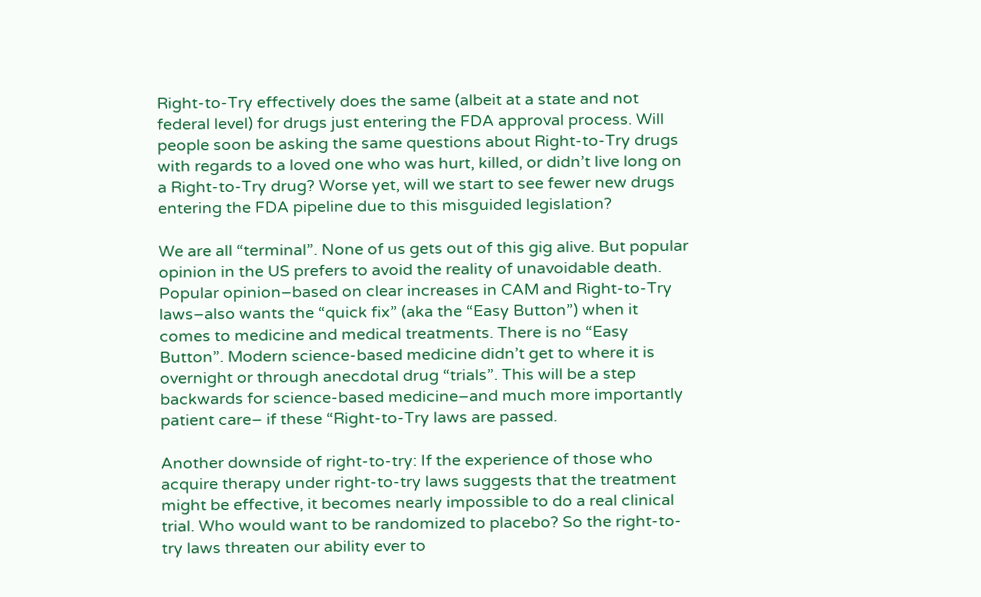Right-to-Try effectively does the same (albeit at a state and not federal level) for drugs just entering the FDA approval process. Will people soon be asking the same questions about Right-to-Try drugs with regards to a loved one who was hurt, killed, or didn’t live long on a Right-to-Try drug? Worse yet, will we start to see fewer new drugs entering the FDA pipeline due to this misguided legislation?

We are all “terminal”. None of us gets out of this gig alive. But popular opinion in the US prefers to avoid the reality of unavoidable death. Popular opinion–based on clear increases in CAM and Right-to-Try laws–also wants the “quick fix” (aka the “Easy Button”) when it comes to medicine and medical treatments. There is no “Easy Button”. Modern science-based medicine didn’t get to where it is overnight or through anecdotal drug “trials”. This will be a step backwards for science-based medicine–and much more importantly patient care– if these “Right-to-Try laws are passed.

Another downside of right-to-try: If the experience of those who acquire therapy under right-to-try laws suggests that the treatment might be effective, it becomes nearly impossible to do a real clinical trial. Who would want to be randomized to placebo? So the right-to-try laws threaten our ability ever to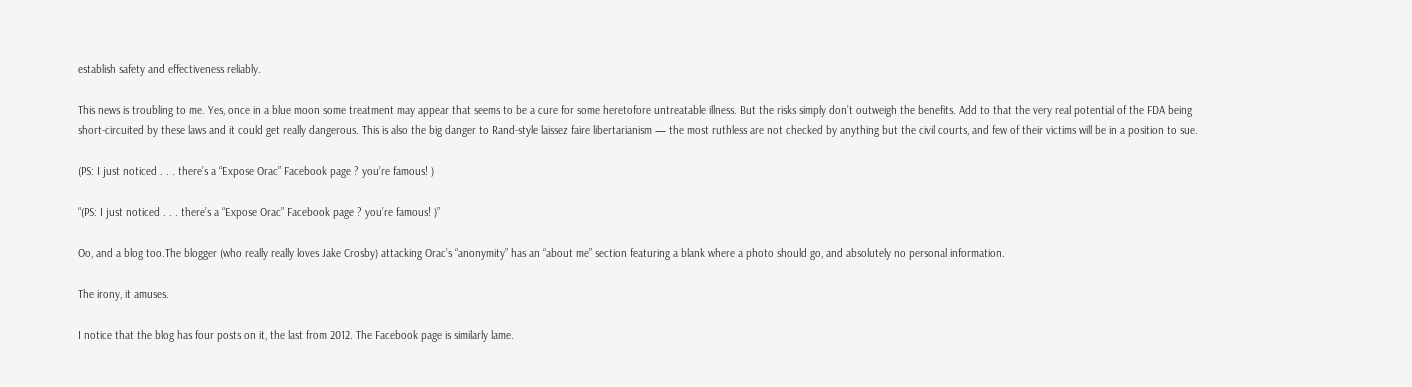establish safety and effectiveness reliably.

This news is troubling to me. Yes, once in a blue moon some treatment may appear that seems to be a cure for some heretofore untreatable illness. But the risks simply don’t outweigh the benefits. Add to that the very real potential of the FDA being short-circuited by these laws and it could get really dangerous. This is also the big danger to Rand-style laissez faire libertarianism — the most ruthless are not checked by anything but the civil courts, and few of their victims will be in a position to sue.

(PS: I just noticed . . . there’s a “Expose Orac” Facebook page ? you’re famous! )

“(PS: I just noticed . . . there’s a “Expose Orac” Facebook page ? you’re famous! )”

Oo, and a blog too.The blogger (who really really loves Jake Crosby) attacking Orac’s “anonymity” has an “about me” section featuring a blank where a photo should go, and absolutely no personal information.

The irony, it amuses.

I notice that the blog has four posts on it, the last from 2012. The Facebook page is similarly lame.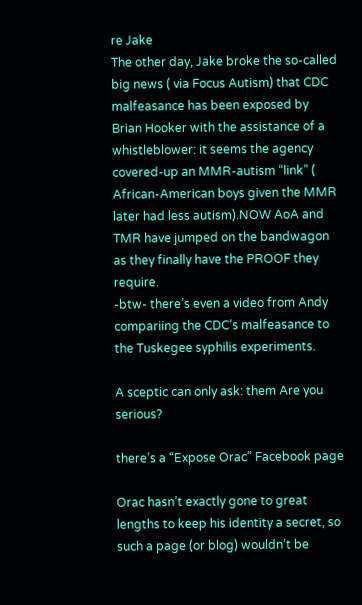re Jake
The other day, Jake broke the so-called big news ( via Focus Autism) that CDC malfeasance has been exposed by Brian Hooker with the assistance of a whistleblower: it seems the agency covered-up an MMR-autism “link” ( African-American boys given the MMR later had less autism).NOW AoA and TMR have jumped on the bandwagon as they finally have the PROOF they require.
-btw- there’s even a video from Andy compariing the CDC’s malfeasance to the Tuskegee syphilis experiments.

A sceptic can only ask: them Are you serious?

there’s a “Expose Orac” Facebook page

Orac hasn’t exactly gone to great lengths to keep his identity a secret, so such a page (or blog) wouldn’t be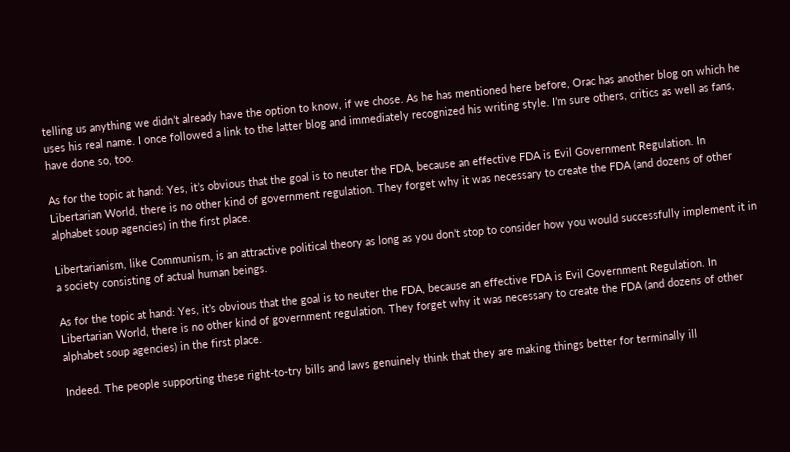telling us anything we didn’t already have the option to know, if we chose. As he has mentioned here before, Orac has another blog on which he uses his real name. I once followed a link to the latter blog and immediately recognized his writing style. I’m sure others, critics as well as fans, have done so, too.

As for the topic at hand: Yes, it’s obvious that the goal is to neuter the FDA, because an effective FDA is Evil Government Regulation. In Libertarian World, there is no other kind of government regulation. They forget why it was necessary to create the FDA (and dozens of other alphabet soup agencies) in the first place.

Libertarianism, like Communism, is an attractive political theory as long as you don’t stop to consider how you would successfully implement it in a society consisting of actual human beings.

As for the topic at hand: Yes, it’s obvious that the goal is to neuter the FDA, because an effective FDA is Evil Government Regulation. In Libertarian World, there is no other kind of government regulation. They forget why it was necessary to create the FDA (and dozens of other alphabet soup agencies) in the first place.

Indeed. The people supporting these right-to-try bills and laws genuinely think that they are making things better for terminally ill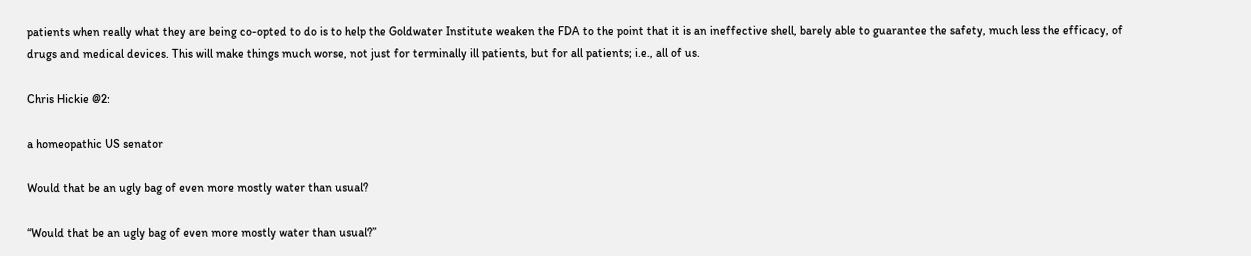patients when really what they are being co-opted to do is to help the Goldwater Institute weaken the FDA to the point that it is an ineffective shell, barely able to guarantee the safety, much less the efficacy, of drugs and medical devices. This will make things much worse, not just for terminally ill patients, but for all patients; i.e., all of us.

Chris Hickie @2:

a homeopathic US senator

Would that be an ugly bag of even more mostly water than usual?

“Would that be an ugly bag of even more mostly water than usual?”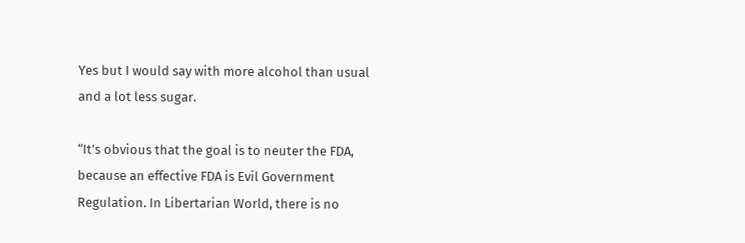Yes but I would say with more alcohol than usual and a lot less sugar.

“It’s obvious that the goal is to neuter the FDA, because an effective FDA is Evil Government Regulation. In Libertarian World, there is no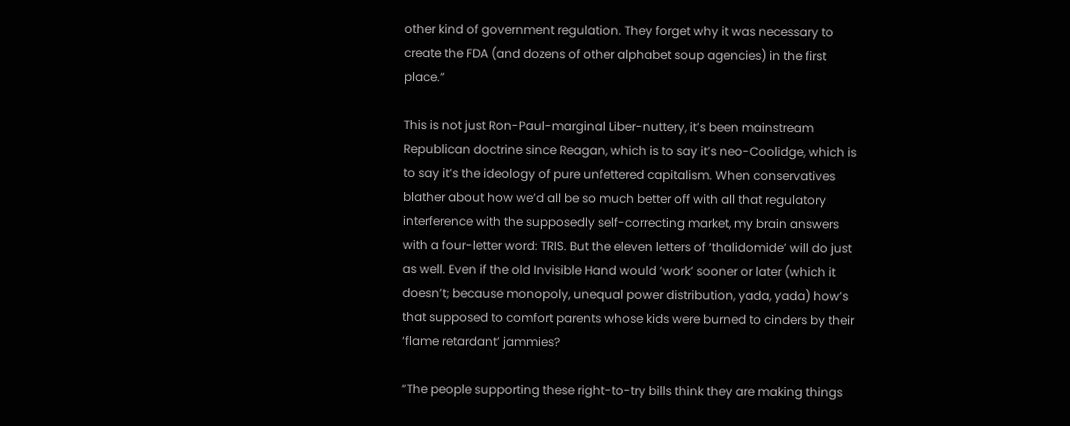other kind of government regulation. They forget why it was necessary to create the FDA (and dozens of other alphabet soup agencies) in the first place.”

This is not just Ron-Paul-marginal Liber-nuttery, it’s been mainstream Republican doctrine since Reagan, which is to say it’s neo-Coolidge, which is to say it’s the ideology of pure unfettered capitalism. When conservatives blather about how we’d all be so much better off with all that regulatory interference with the supposedly self-correcting market, my brain answers with a four-letter word: TRIS. But the eleven letters of ‘thalidomide’ will do just as well. Even if the old Invisible Hand would ‘work’ sooner or later (which it doesn’t; because monopoly, unequal power distribution, yada, yada) how’s that supposed to comfort parents whose kids were burned to cinders by their ‘flame retardant’ jammies?

“The people supporting these right-to-try bills think they are making things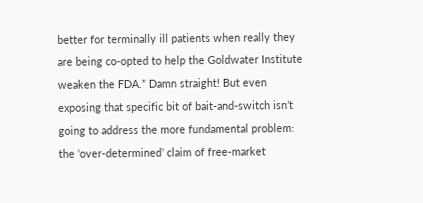better for terminally ill patients when really they are being co-opted to help the Goldwater Institute weaken the FDA.” Damn straight! But even exposing that specific bit of bait-and-switch isn’t going to address the more fundamental problem: the ‘over-determined’ claim of free-market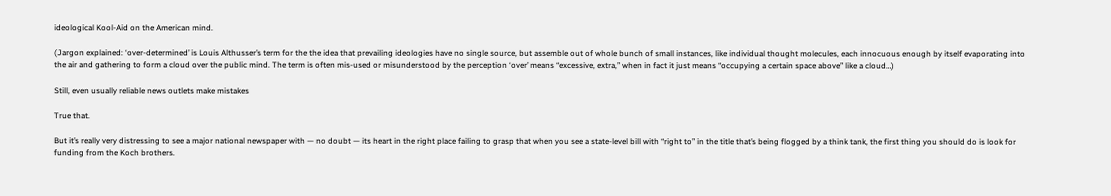ideological Kool-Aid on the American mind.

(Jargon explained: ‘over-determined’ is Louis Althusser’s term for the the idea that prevailing ideologies have no single source, but assemble out of whole bunch of small instances, like individual thought molecules, each innocuous enough by itself evaporating into the air and gathering to form a cloud over the public mind. The term is often mis-used or misunderstood by the perception ‘over’ means “excessive, extra,” when in fact it just means “occupying a certain space above” like a cloud…)

Still, even usually reliable news outlets make mistakes

True that.

But it’s really very distressing to see a major national newspaper with — no doubt — its heart in the right place failing to grasp that when you see a state-level bill with “right to” in the title that’s being flogged by a think tank, the first thing you should do is look for funding from the Koch brothers.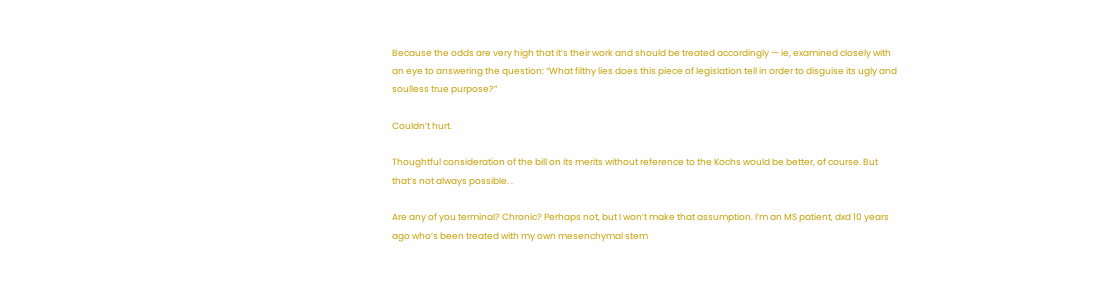Because the odds are very high that it’s their work and should be treated accordingly — ie, examined closely with an eye to answering the question: “What filthy lies does this piece of legislation tell in order to disguise its ugly and soulless true purpose?”

Couldn’t hurt.

Thoughtful consideration of the bill on its merits without reference to the Kochs would be better, of course. But that’s not always possible. .

Are any of you terminal? Chronic? Perhaps not, but I won’t make that assumption. I’m an MS patient, dxd 10 years ago who’s been treated with my own mesenchymal stem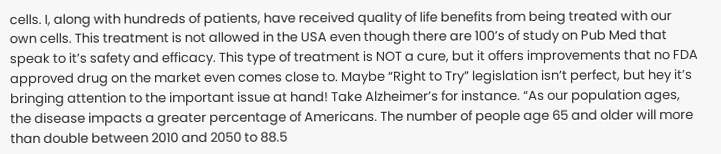cells. I, along with hundreds of patients, have received quality of life benefits from being treated with our own cells. This treatment is not allowed in the USA even though there are 100’s of study on Pub Med that speak to it’s safety and efficacy. This type of treatment is NOT a cure, but it offers improvements that no FDA approved drug on the market even comes close to. Maybe “Right to Try” legislation isn’t perfect, but hey it’s bringing attention to the important issue at hand! Take Alzheimer’s for instance. “As our population ages, the disease impacts a greater percentage of Americans. The number of people age 65 and older will more than double between 2010 and 2050 to 88.5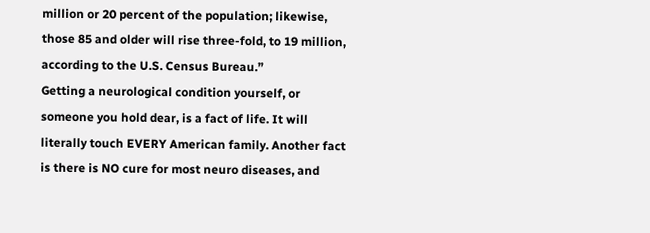million or 20 percent of the population; likewise, those 85 and older will rise three-fold, to 19 million, according to the U.S. Census Bureau.”
Getting a neurological condition yourself, or someone you hold dear, is a fact of life. It will literally touch EVERY American family. Another fact is there is NO cure for most neuro diseases, and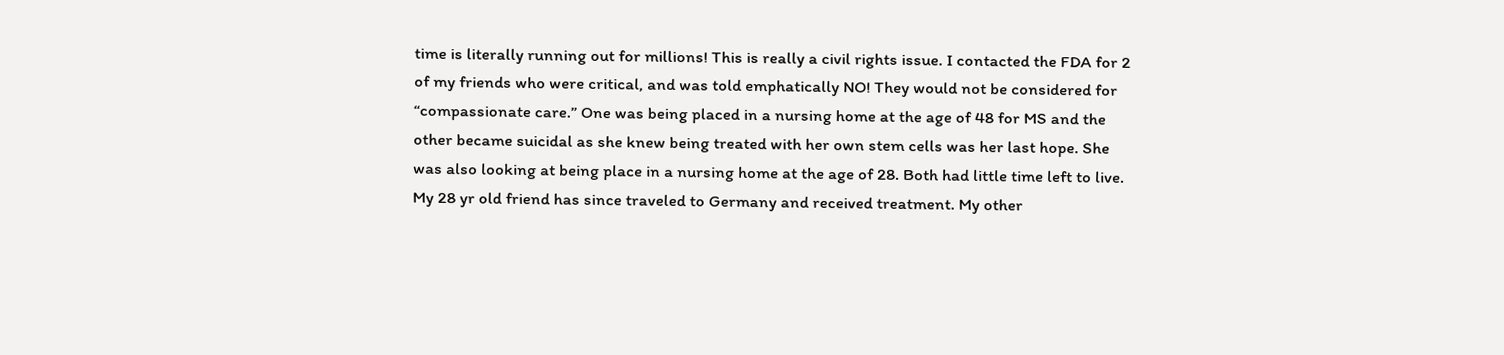time is literally running out for millions! This is really a civil rights issue. I contacted the FDA for 2 of my friends who were critical, and was told emphatically NO! They would not be considered for “compassionate care.” One was being placed in a nursing home at the age of 48 for MS and the other became suicidal as she knew being treated with her own stem cells was her last hope. She was also looking at being place in a nursing home at the age of 28. Both had little time left to live. My 28 yr old friend has since traveled to Germany and received treatment. My other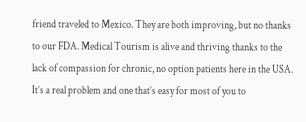friend traveled to Mexico. They are both improving, but no thanks to our FDA. Medical Tourism is alive and thriving thanks to the lack of compassion for chronic, no option patients here in the USA. It’s a real problem and one that’s easy for most of you to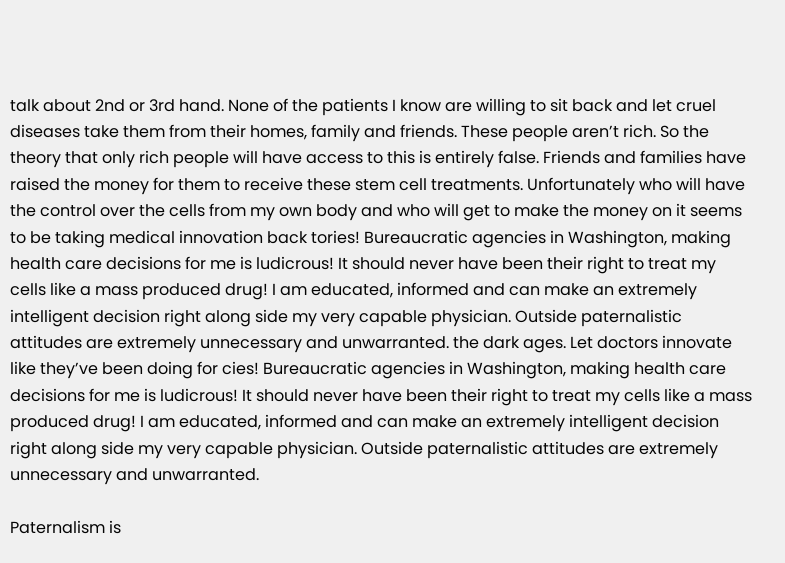talk about 2nd or 3rd hand. None of the patients I know are willing to sit back and let cruel diseases take them from their homes, family and friends. These people aren’t rich. So the theory that only rich people will have access to this is entirely false. Friends and families have raised the money for them to receive these stem cell treatments. Unfortunately who will have the control over the cells from my own body and who will get to make the money on it seems to be taking medical innovation back tories! Bureaucratic agencies in Washington, making health care decisions for me is ludicrous! It should never have been their right to treat my cells like a mass produced drug! I am educated, informed and can make an extremely intelligent decision right along side my very capable physician. Outside paternalistic attitudes are extremely unnecessary and unwarranted. the dark ages. Let doctors innovate like they’ve been doing for cies! Bureaucratic agencies in Washington, making health care decisions for me is ludicrous! It should never have been their right to treat my cells like a mass produced drug! I am educated, informed and can make an extremely intelligent decision right along side my very capable physician. Outside paternalistic attitudes are extremely unnecessary and unwarranted.

Paternalism is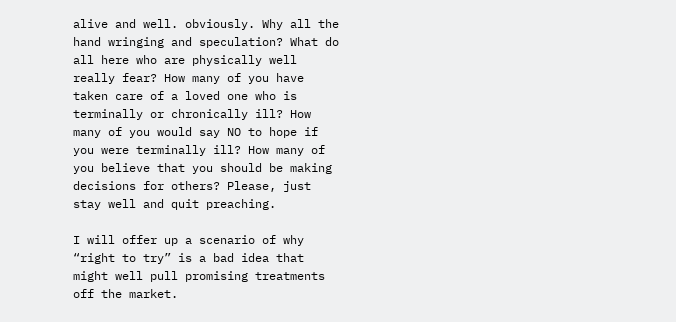alive and well. obviously. Why all the hand wringing and speculation? What do all here who are physically well really fear? How many of you have taken care of a loved one who is terminally or chronically ill? How many of you would say NO to hope if you were terminally ill? How many of you believe that you should be making decisions for others? Please, just stay well and quit preaching.

I will offer up a scenario of why “right to try” is a bad idea that might well pull promising treatments off the market.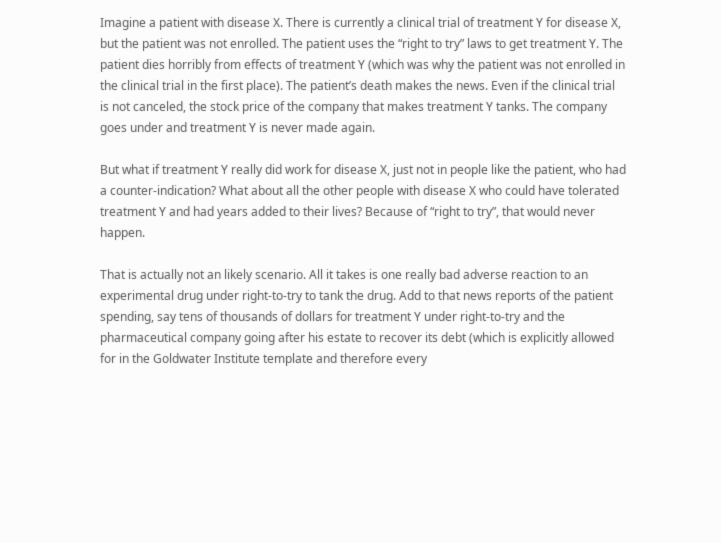Imagine a patient with disease X. There is currently a clinical trial of treatment Y for disease X, but the patient was not enrolled. The patient uses the “right to try” laws to get treatment Y. The patient dies horribly from effects of treatment Y (which was why the patient was not enrolled in the clinical trial in the first place). The patient’s death makes the news. Even if the clinical trial is not canceled, the stock price of the company that makes treatment Y tanks. The company goes under and treatment Y is never made again.

But what if treatment Y really did work for disease X, just not in people like the patient, who had a counter-indication? What about all the other people with disease X who could have tolerated treatment Y and had years added to their lives? Because of “right to try”, that would never happen.

That is actually not an likely scenario. All it takes is one really bad adverse reaction to an experimental drug under right-to-try to tank the drug. Add to that news reports of the patient spending, say tens of thousands of dollars for treatment Y under right-to-try and the pharmaceutical company going after his estate to recover its debt (which is explicitly allowed for in the Goldwater Institute template and therefore every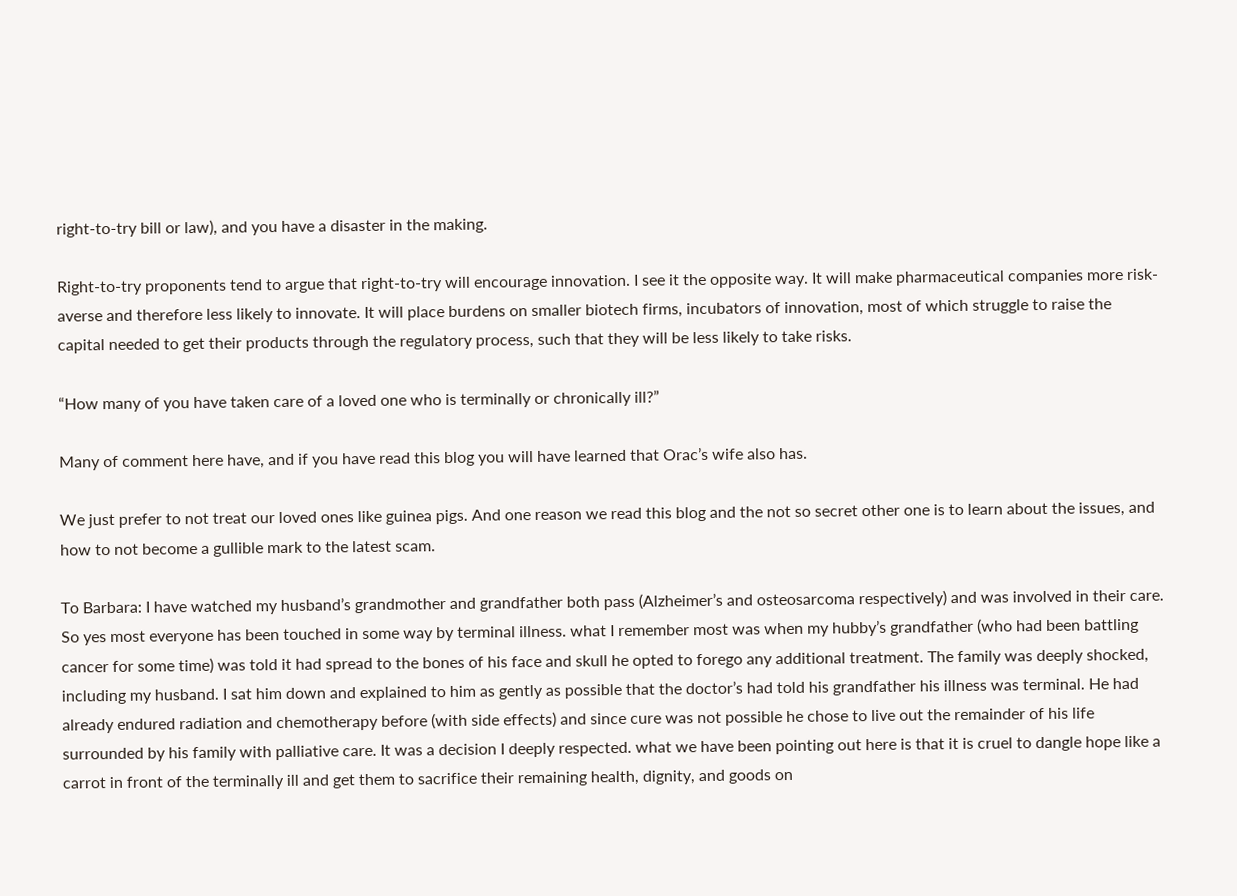right-to-try bill or law), and you have a disaster in the making.

Right-to-try proponents tend to argue that right-to-try will encourage innovation. I see it the opposite way. It will make pharmaceutical companies more risk-averse and therefore less likely to innovate. It will place burdens on smaller biotech firms, incubators of innovation, most of which struggle to raise the capital needed to get their products through the regulatory process, such that they will be less likely to take risks.

“How many of you have taken care of a loved one who is terminally or chronically ill?”

Many of comment here have, and if you have read this blog you will have learned that Orac’s wife also has.

We just prefer to not treat our loved ones like guinea pigs. And one reason we read this blog and the not so secret other one is to learn about the issues, and how to not become a gullible mark to the latest scam.

To Barbara: I have watched my husband’s grandmother and grandfather both pass (Alzheimer’s and osteosarcoma respectively) and was involved in their care. So yes most everyone has been touched in some way by terminal illness. what I remember most was when my hubby’s grandfather (who had been battling cancer for some time) was told it had spread to the bones of his face and skull he opted to forego any additional treatment. The family was deeply shocked, including my husband. I sat him down and explained to him as gently as possible that the doctor’s had told his grandfather his illness was terminal. He had already endured radiation and chemotherapy before (with side effects) and since cure was not possible he chose to live out the remainder of his life surrounded by his family with palliative care. It was a decision I deeply respected. what we have been pointing out here is that it is cruel to dangle hope like a carrot in front of the terminally ill and get them to sacrifice their remaining health, dignity, and goods on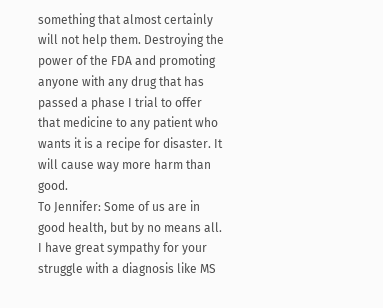something that almost certainly will not help them. Destroying the power of the FDA and promoting anyone with any drug that has passed a phase I trial to offer that medicine to any patient who wants it is a recipe for disaster. It will cause way more harm than good.
To Jennifer: Some of us are in good health, but by no means all. I have great sympathy for your struggle with a diagnosis like MS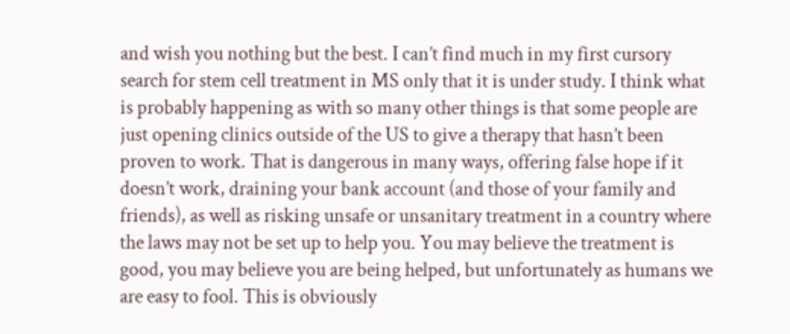and wish you nothing but the best. I can’t find much in my first cursory search for stem cell treatment in MS only that it is under study. I think what is probably happening as with so many other things is that some people are just opening clinics outside of the US to give a therapy that hasn’t been proven to work. That is dangerous in many ways, offering false hope if it doesn’t work, draining your bank account (and those of your family and friends), as well as risking unsafe or unsanitary treatment in a country where the laws may not be set up to help you. You may believe the treatment is good, you may believe you are being helped, but unfortunately as humans we are easy to fool. This is obviously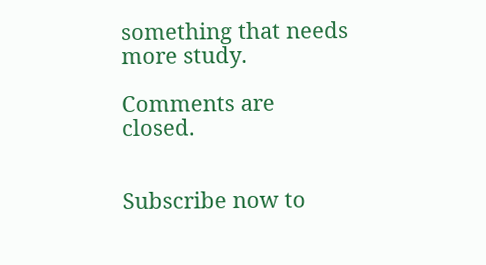something that needs more study.

Comments are closed.


Subscribe now to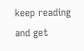keep reading and get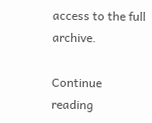access to the full archive.

Continue reading